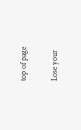top of page

Lose your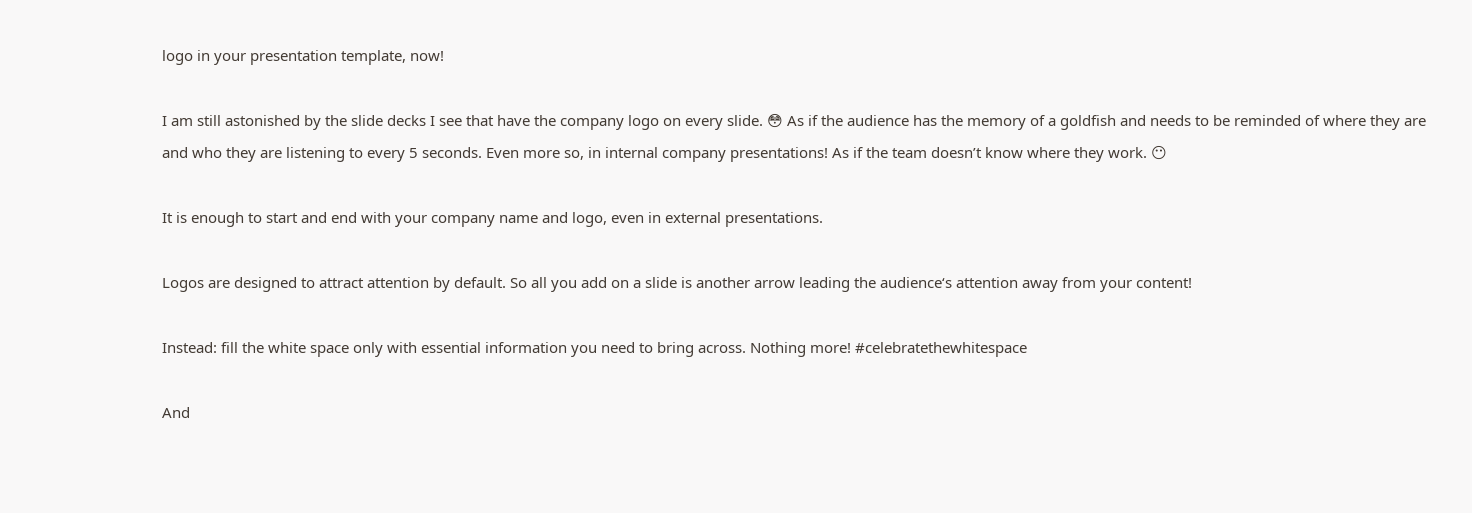logo in your presentation template, now!

I am still astonished by the slide decks I see that have the company logo on every slide. 😳 As if the audience has the memory of a goldfish and needs to be reminded of where they are and who they are listening to every 5 seconds. Even more so, in internal company presentations! As if the team doesn’t know where they work. 😶

It is enough to start and end with your company name and logo, even in external presentations.

Logos are designed to attract attention by default. So all you add on a slide is another arrow leading the audience‘s attention away from your content!

Instead: fill the white space only with essential information you need to bring across. Nothing more! #celebratethewhitespace

And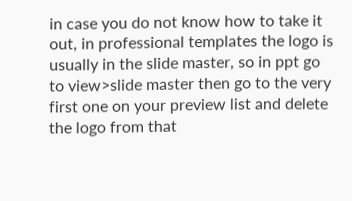in case you do not know how to take it out, in professional templates the logo is usually in the slide master, so in ppt go to view>slide master then go to the very first one on your preview list and delete the logo from that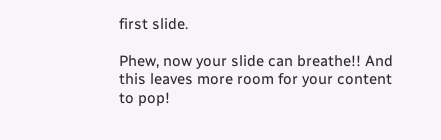first slide.

Phew, now your slide can breathe!! And this leaves more room for your content to pop!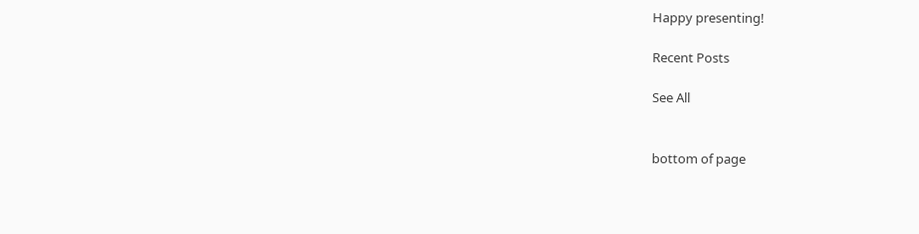Happy presenting!

Recent Posts

See All


bottom of page